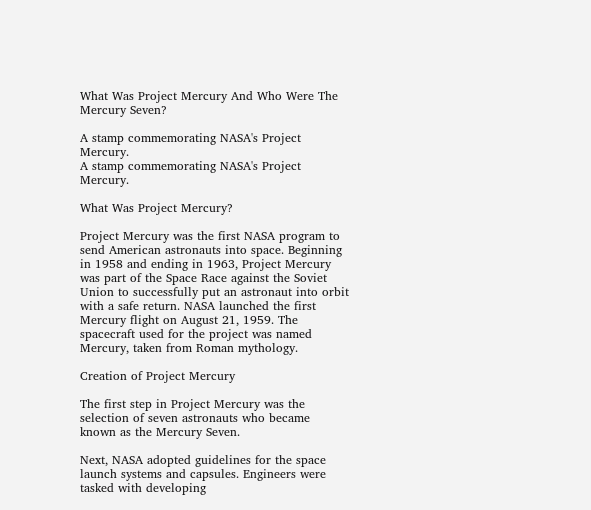What Was Project Mercury And Who Were The Mercury Seven?

A stamp commemorating NASA's Project Mercury.
A stamp commemorating NASA's Project Mercury.

What Was Project Mercury?

Project Mercury was the first NASA program to send American astronauts into space. Beginning in 1958 and ending in 1963, Project Mercury was part of the Space Race against the Soviet Union to successfully put an astronaut into orbit with a safe return. NASA launched the first Mercury flight on August 21, 1959. The spacecraft used for the project was named Mercury, taken from Roman mythology.

Creation of Project Mercury

The first step in Project Mercury was the selection of seven astronauts who became known as the Mercury Seven.

Next, NASA adopted guidelines for the space launch systems and capsules. Engineers were tasked with developing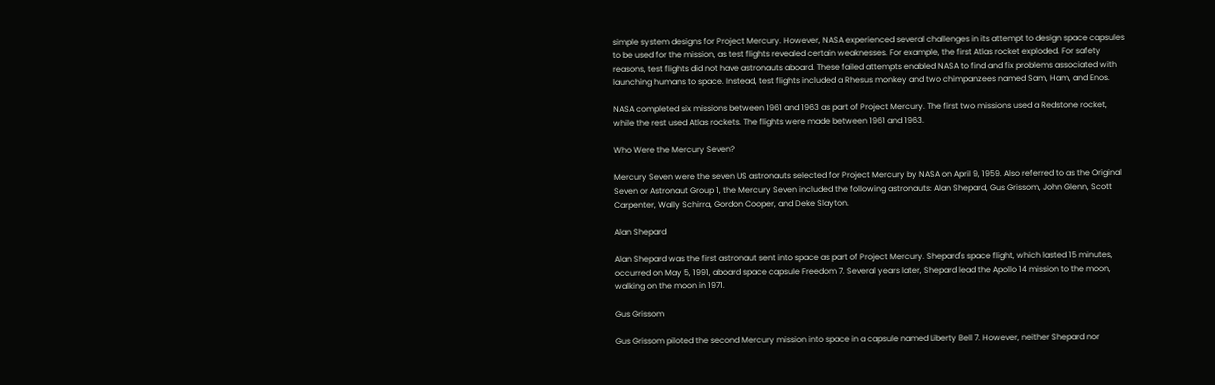simple system designs for Project Mercury. However, NASA experienced several challenges in its attempt to design space capsules to be used for the mission, as test flights revealed certain weaknesses. For example, the first Atlas rocket exploded. For safety reasons, test flights did not have astronauts aboard. These failed attempts enabled NASA to find and fix problems associated with launching humans to space. Instead, test flights included a Rhesus monkey and two chimpanzees named Sam, Ham, and Enos.

NASA completed six missions between 1961 and 1963 as part of Project Mercury. The first two missions used a Redstone rocket, while the rest used Atlas rockets. The flights were made between 1961 and 1963.

Who Were the Mercury Seven?

Mercury Seven were the seven US astronauts selected for Project Mercury by NASA on April 9, 1959. Also referred to as the Original Seven or Astronaut Group 1, the Mercury Seven included the following astronauts: Alan Shepard, Gus Grissom, John Glenn, Scott Carpenter, Wally Schirra, Gordon Cooper, and Deke Slayton.

Alan Shepard

Alan Shepard was the first astronaut sent into space as part of Project Mercury. Shepard's space flight, which lasted 15 minutes, occurred on May 5, 1991, aboard space capsule Freedom 7. Several years later, Shepard lead the Apollo 14 mission to the moon, walking on the moon in 1971.

Gus Grissom

Gus Grissom piloted the second Mercury mission into space in a capsule named Liberty Bell 7. However, neither Shepard nor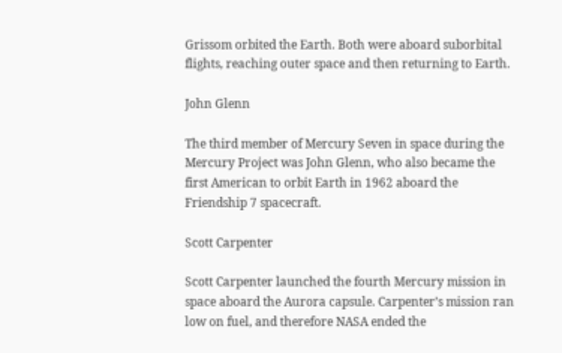Grissom orbited the Earth. Both were aboard suborbital flights, reaching outer space and then returning to Earth.

John Glenn

The third member of Mercury Seven in space during the Mercury Project was John Glenn, who also became the first American to orbit Earth in 1962 aboard the Friendship 7 spacecraft.

Scott Carpenter

Scott Carpenter launched the fourth Mercury mission in space aboard the Aurora capsule. Carpenter’s mission ran low on fuel, and therefore NASA ended the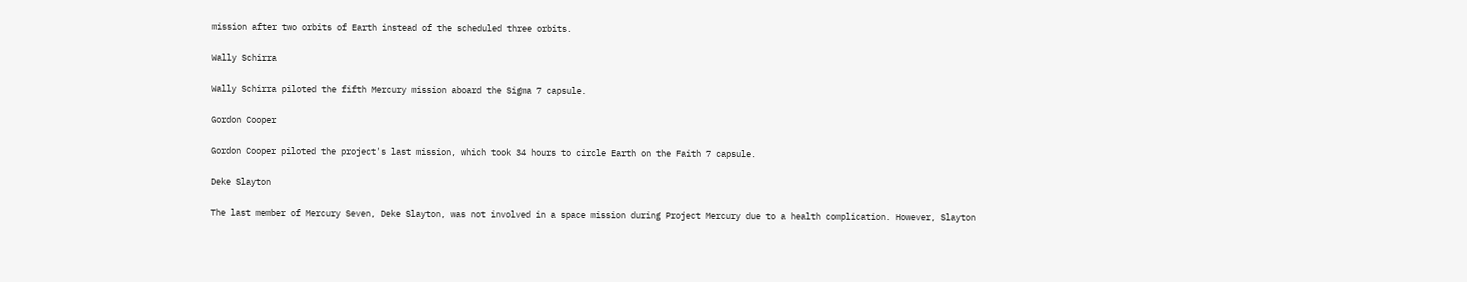mission after two orbits of Earth instead of the scheduled three orbits.

Wally Schirra

Wally Schirra piloted the fifth Mercury mission aboard the Sigma 7 capsule.

Gordon Cooper

Gordon Cooper piloted the project's last mission, which took 34 hours to circle Earth on the Faith 7 capsule.

Deke Slayton

The last member of Mercury Seven, Deke Slayton, was not involved in a space mission during Project Mercury due to a health complication. However, Slayton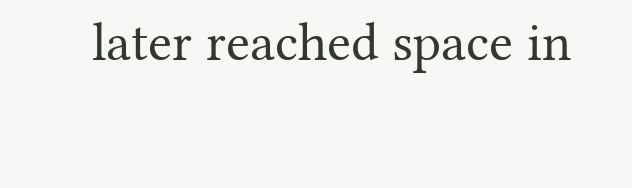later reached space in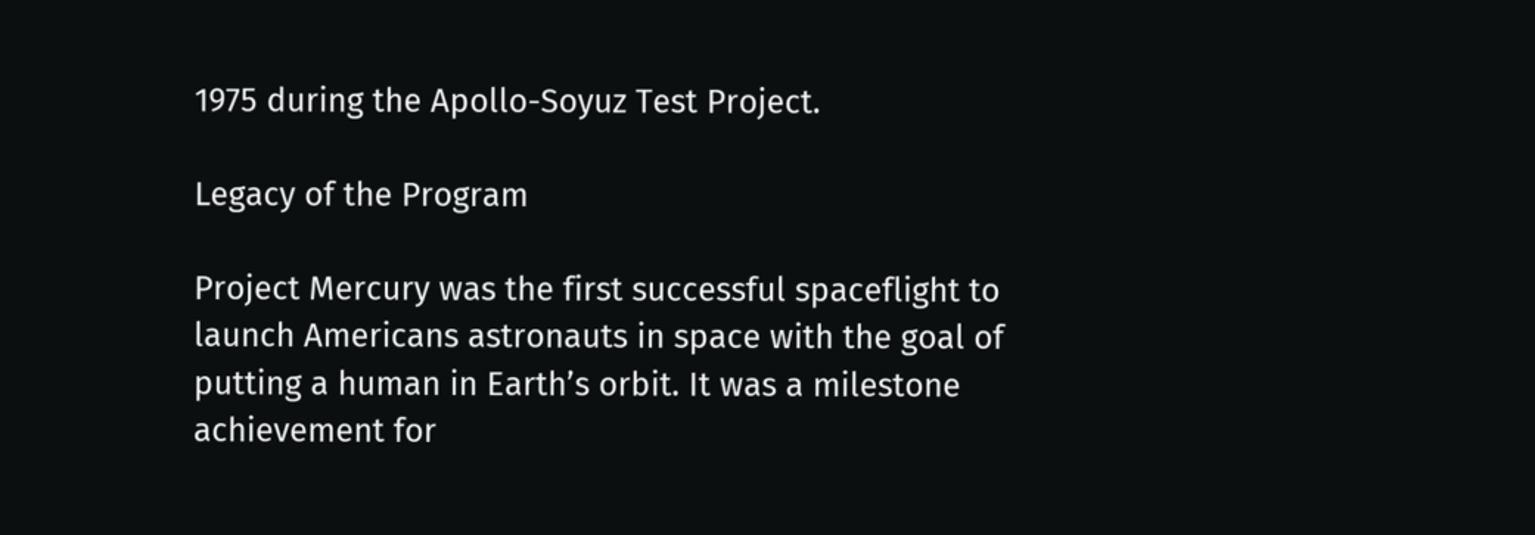1975 during the Apollo-Soyuz Test Project.

Legacy of the Program

Project Mercury was the first successful spaceflight to launch Americans astronauts in space with the goal of putting a human in Earth’s orbit. It was a milestone achievement for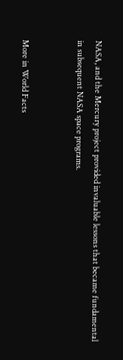NASA, and the Mercury project provided invaluable lessons that became fundamental in subsequent NASA space programs.


More in World Facts